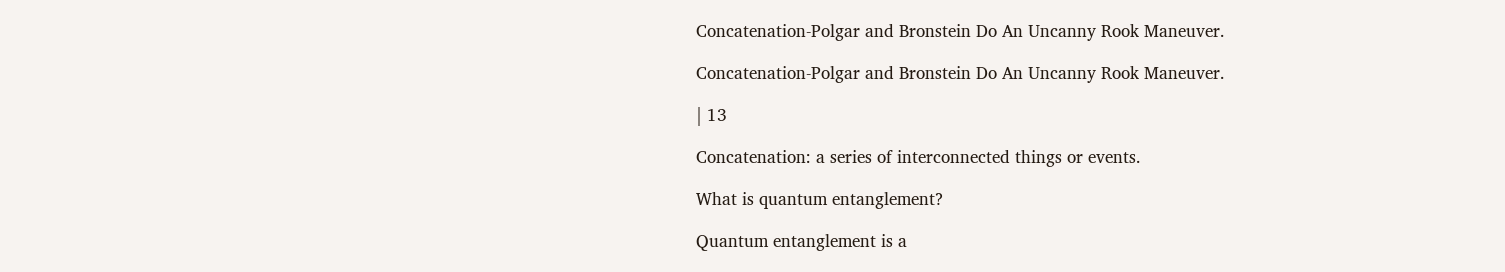Concatenation-Polgar and Bronstein Do An Uncanny Rook Maneuver.

Concatenation-Polgar and Bronstein Do An Uncanny Rook Maneuver.

| 13

Concatenation: a series of interconnected things or events.

What is quantum entanglement?

Quantum entanglement is a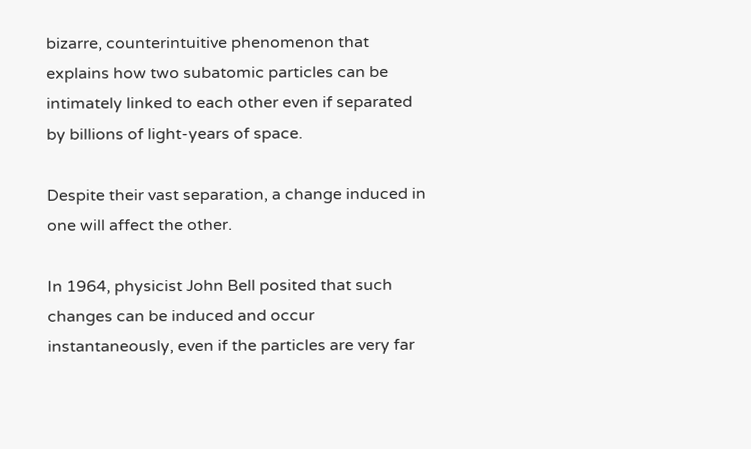bizarre, counterintuitive phenomenon that explains how two subatomic particles can be intimately linked to each other even if separated by billions of light-years of space.

Despite their vast separation, a change induced in one will affect the other.

In 1964, physicist John Bell posited that such changes can be induced and occur instantaneously, even if the particles are very far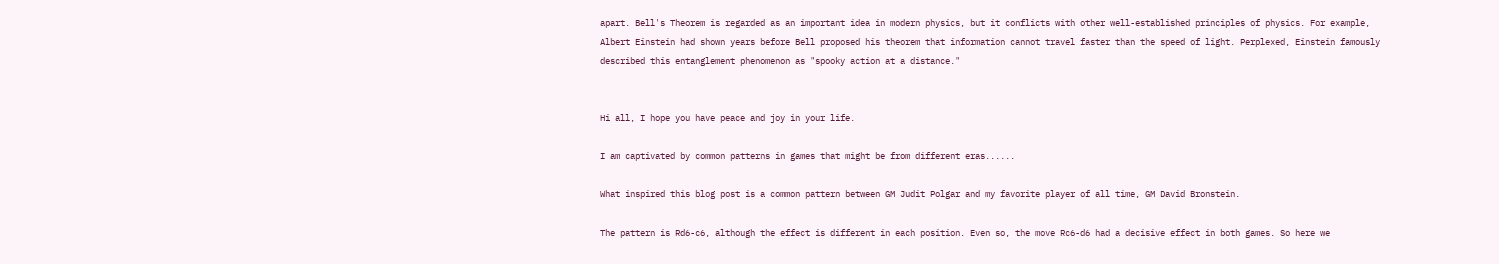apart. Bell's Theorem is regarded as an important idea in modern physics, but it conflicts with other well-established principles of physics. For example, Albert Einstein had shown years before Bell proposed his theorem that information cannot travel faster than the speed of light. Perplexed, Einstein famously described this entanglement phenomenon as "spooky action at a distance."


Hi all, I hope you have peace and joy in your life.

I am captivated by common patterns in games that might be from different eras......

What inspired this blog post is a common pattern between GM Judit Polgar and my favorite player of all time, GM David Bronstein.

The pattern is Rd6-c6, although the effect is different in each position. Even so, the move Rc6-d6 had a decisive effect in both games. So here we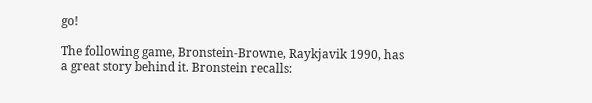go!

The following game, Bronstein-Browne, Raykjavik 1990, has a great story behind it. Bronstein recalls: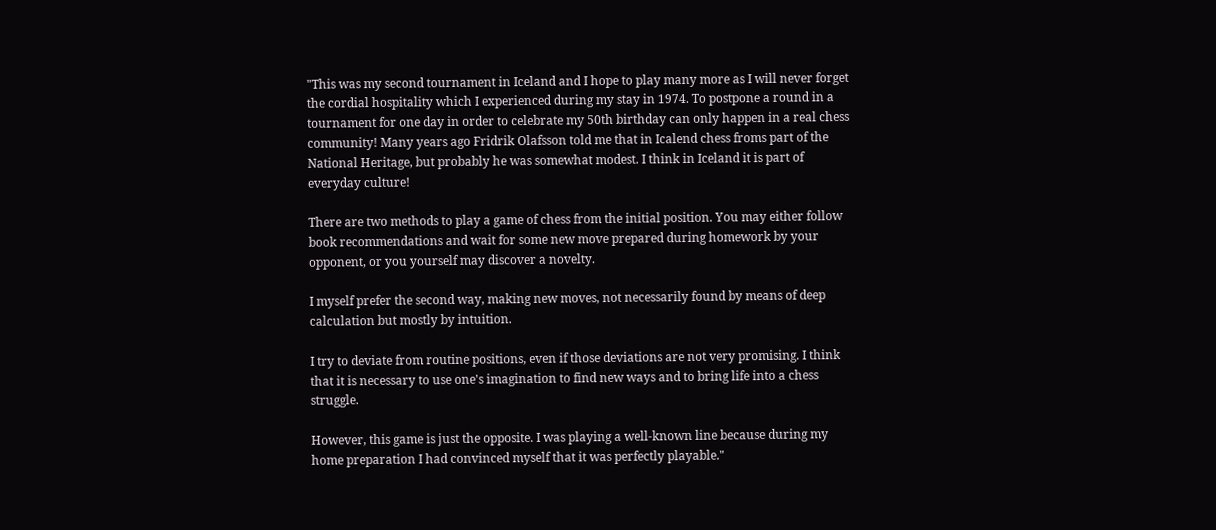"This was my second tournament in Iceland and I hope to play many more as I will never forget the cordial hospitality which I experienced during my stay in 1974. To postpone a round in a tournament for one day in order to celebrate my 50th birthday can only happen in a real chess community! Many years ago Fridrik Olafsson told me that in Icalend chess froms part of the National Heritage, but probably he was somewhat modest. I think in Iceland it is part of everyday culture!

There are two methods to play a game of chess from the initial position. You may either follow book recommendations and wait for some new move prepared during homework by your opponent, or you yourself may discover a novelty.

I myself prefer the second way, making new moves, not necessarily found by means of deep calculation but mostly by intuition.

I try to deviate from routine positions, even if those deviations are not very promising. I think that it is necessary to use one's imagination to find new ways and to bring life into a chess struggle.

However, this game is just the opposite. I was playing a well-known line because during my home preparation I had convinced myself that it was perfectly playable."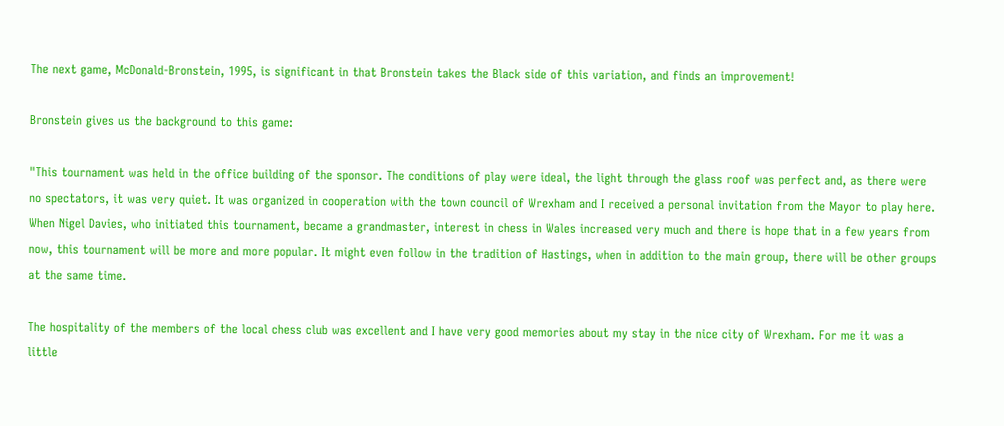The next game, McDonald-Bronstein, 1995, is significant in that Bronstein takes the Black side of this variation, and finds an improvement!

Bronstein gives us the background to this game:

"This tournament was held in the office building of the sponsor. The conditions of play were ideal, the light through the glass roof was perfect and, as there were no spectators, it was very quiet. It was organized in cooperation with the town council of Wrexham and I received a personal invitation from the Mayor to play here. When Nigel Davies, who initiated this tournament, became a grandmaster, interest in chess in Wales increased very much and there is hope that in a few years from now, this tournament will be more and more popular. It might even follow in the tradition of Hastings, when in addition to the main group, there will be other groups at the same time.

The hospitality of the members of the local chess club was excellent and I have very good memories about my stay in the nice city of Wrexham. For me it was a little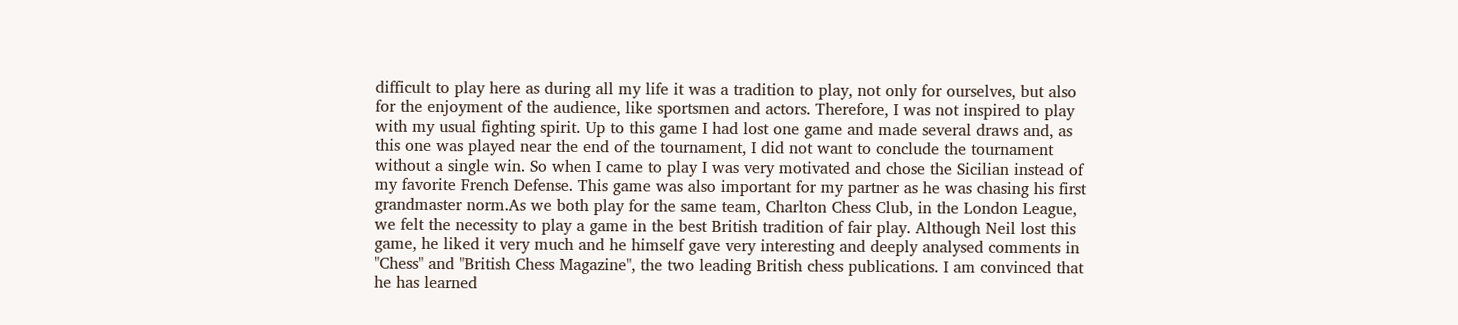difficult to play here as during all my life it was a tradition to play, not only for ourselves, but also for the enjoyment of the audience, like sportsmen and actors. Therefore, I was not inspired to play with my usual fighting spirit. Up to this game I had lost one game and made several draws and, as this one was played near the end of the tournament, I did not want to conclude the tournament without a single win. So when I came to play I was very motivated and chose the Sicilian instead of my favorite French Defense. This game was also important for my partner as he was chasing his first grandmaster norm.As we both play for the same team, Charlton Chess Club, in the London League, we felt the necessity to play a game in the best British tradition of fair play. Although Neil lost this game, he liked it very much and he himself gave very interesting and deeply analysed comments in "Chess" and "British Chess Magazine", the two leading British chess publications. I am convinced that he has learned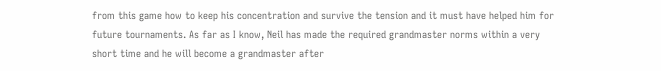from this game how to keep his concentration and survive the tension and it must have helped him for future tournaments. As far as I know, Neil has made the required grandmaster norms within a very short time and he will become a grandmaster after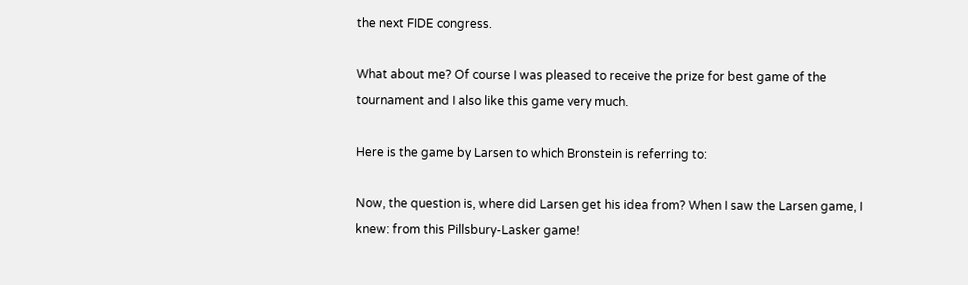the next FIDE congress.

What about me? Of course I was pleased to receive the prize for best game of the tournament and I also like this game very much.

Here is the game by Larsen to which Bronstein is referring to:

Now, the question is, where did Larsen get his idea from? When I saw the Larsen game, I knew: from this Pillsbury-Lasker game!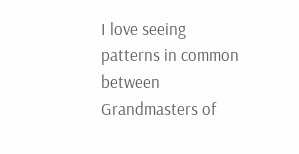I love seeing patterns in common between Grandmasters of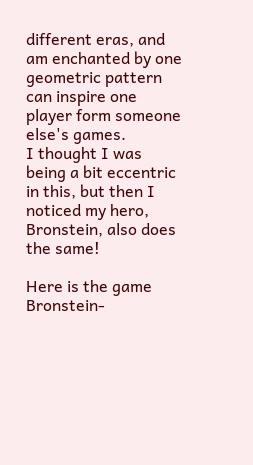different eras, and am enchanted by one geometric pattern can inspire one player form someone else's games.
I thought I was being a bit eccentric in this, but then I noticed my hero, Bronstein, also does the same!

Here is the game Bronstein-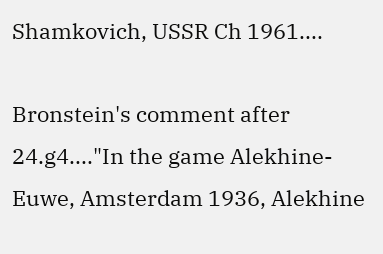Shamkovich, USSR Ch 1961....

Bronstein's comment after 24.g4...."In the game Alekhine-Euwe, Amsterdam 1936, Alekhine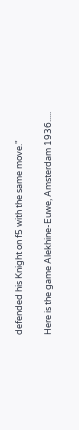defended his Knight on f5 with the same move."

Here is the game Alekhine-Euwe, Amsterdam 1936.....